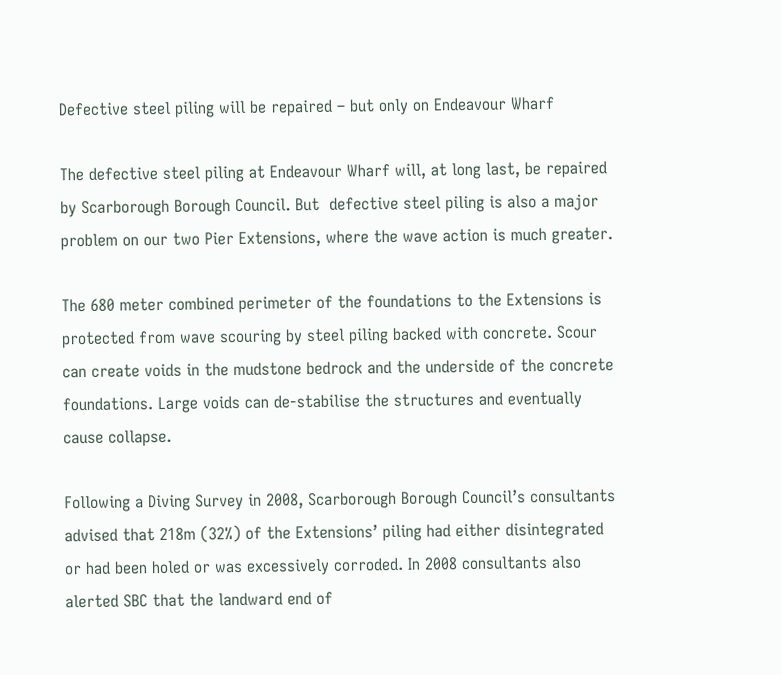Defective steel piling will be repaired – but only on Endeavour Wharf

The defective steel piling at Endeavour Wharf will, at long last, be repaired by Scarborough Borough Council. But  defective steel piling is also a major problem on our two Pier Extensions, where the wave action is much greater.

The 680 meter combined perimeter of the foundations to the Extensions is protected from wave scouring by steel piling backed with concrete. Scour can create voids in the mudstone bedrock and the underside of the concrete foundations. Large voids can de-stabilise the structures and eventually cause collapse.

Following a Diving Survey in 2008, Scarborough Borough Council’s consultants advised that 218m (32%) of the Extensions’ piling had either disintegrated or had been holed or was excessively corroded. In 2008 consultants also alerted SBC that the landward end of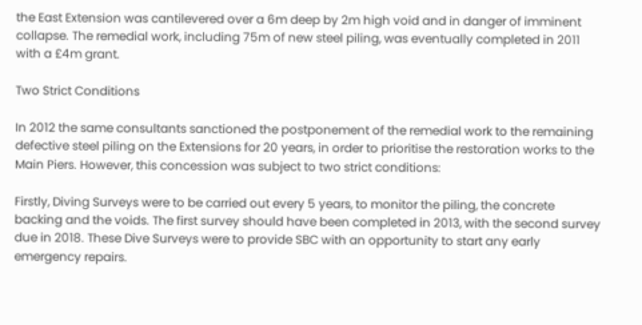the East Extension was cantilevered over a 6m deep by 2m high void and in danger of imminent collapse. The remedial work, including 75m of new steel piling, was eventually completed in 2011 with a £4m grant.

Two Strict Conditions

In 2012 the same consultants sanctioned the postponement of the remedial work to the remaining defective steel piling on the Extensions for 20 years, in order to prioritise the restoration works to the Main Piers. However, this concession was subject to two strict conditions:

Firstly, Diving Surveys were to be carried out every 5 years, to monitor the piling, the concrete backing and the voids. The first survey should have been completed in 2013, with the second survey due in 2018. These Dive Surveys were to provide SBC with an opportunity to start any early emergency repairs.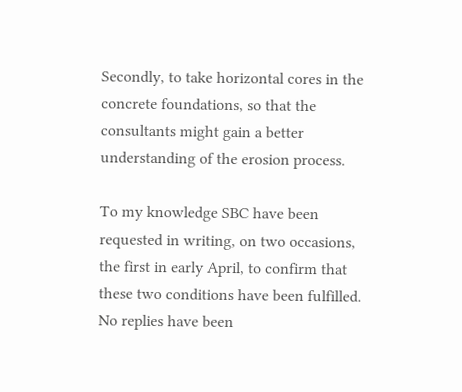Secondly, to take horizontal cores in the concrete foundations, so that the consultants might gain a better understanding of the erosion process.

To my knowledge SBC have been requested in writing, on two occasions, the first in early April, to confirm that these two conditions have been fulfilled. No replies have been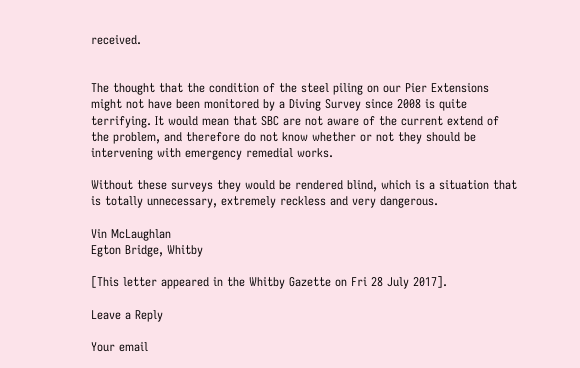received.


The thought that the condition of the steel piling on our Pier Extensions might not have been monitored by a Diving Survey since 2008 is quite terrifying. It would mean that SBC are not aware of the current extend of the problem, and therefore do not know whether or not they should be intervening with emergency remedial works.

Without these surveys they would be rendered blind, which is a situation that is totally unnecessary, extremely reckless and very dangerous.

Vin McLaughlan
Egton Bridge, Whitby

[This letter appeared in the Whitby Gazette on Fri 28 July 2017].

Leave a Reply

Your email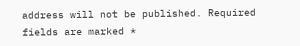address will not be published. Required fields are marked *